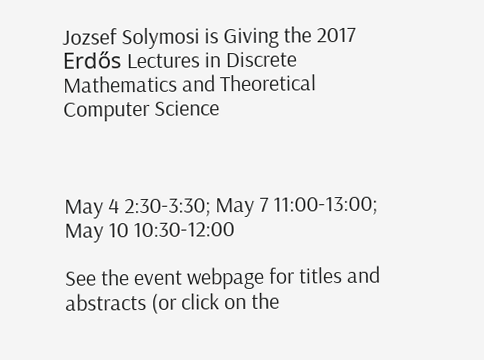Jozsef Solymosi is Giving the 2017 Erdős Lectures in Discrete Mathematics and Theoretical Computer Science



May 4 2:30-3:30; May 7 11:00-13:00; May 10 10:30-12:00

See the event webpage for titles and abstracts (or click on the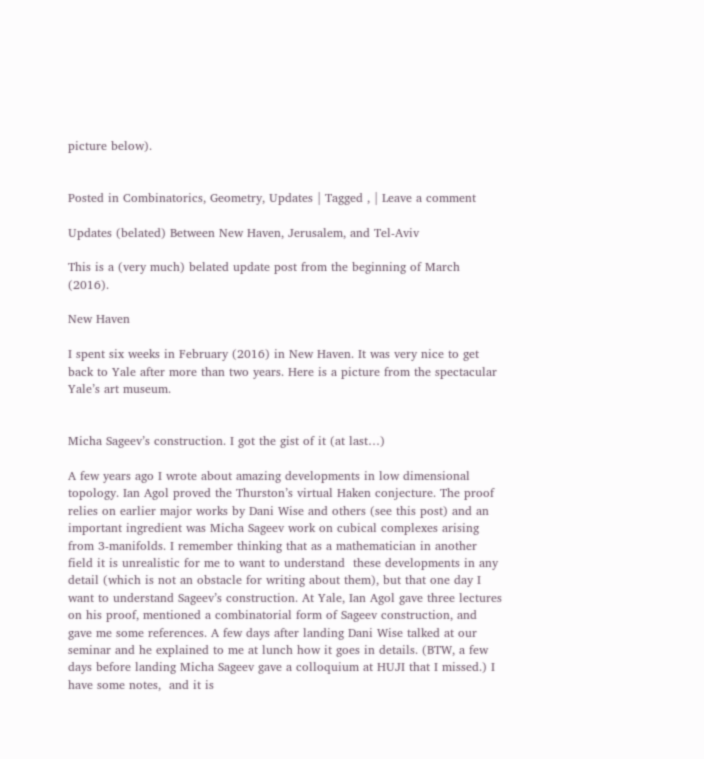picture below).


Posted in Combinatorics, Geometry, Updates | Tagged , | Leave a comment

Updates (belated) Between New Haven, Jerusalem, and Tel-Aviv

This is a (very much) belated update post from the beginning of March (2016).

New Haven

I spent six weeks in February (2016) in New Haven. It was very nice to get back to Yale after more than two years. Here is a picture from the spectacular Yale’s art museum.


Micha Sageev’s construction. I got the gist of it (at last…)

A few years ago I wrote about amazing developments in low dimensional topology. Ian Agol proved the Thurston’s virtual Haken conjecture. The proof relies on earlier major works by Dani Wise and others (see this post) and an important ingredient was Micha Sageev work on cubical complexes arising from 3-manifolds. I remember thinking that as a mathematician in another field it is unrealistic for me to want to understand  these developments in any detail (which is not an obstacle for writing about them), but that one day I want to understand Sageev’s construction. At Yale, Ian Agol gave three lectures on his proof, mentioned a combinatorial form of Sageev construction, and gave me some references. A few days after landing Dani Wise talked at our seminar and he explained to me at lunch how it goes in details. (BTW, a few days before landing Micha Sageev gave a colloquium at HUJI that I missed.) I have some notes,  and it is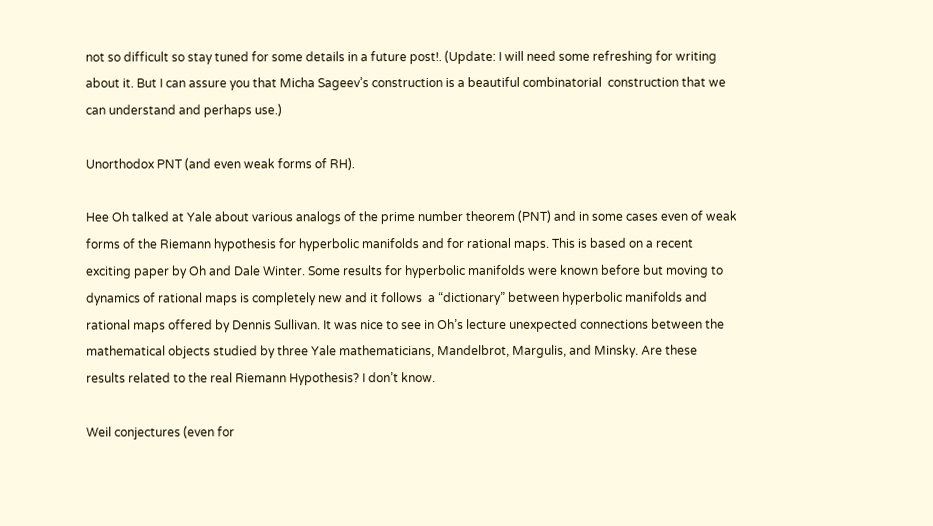not so difficult so stay tuned for some details in a future post!. (Update: I will need some refreshing for writing about it. But I can assure you that Micha Sageev’s construction is a beautiful combinatorial  construction that we can understand and perhaps use.)

Unorthodox PNT (and even weak forms of RH).

Hee Oh talked at Yale about various analogs of the prime number theorem (PNT) and in some cases even of weak forms of the Riemann hypothesis for hyperbolic manifolds and for rational maps. This is based on a recent exciting paper by Oh and Dale Winter. Some results for hyperbolic manifolds were known before but moving to dynamics of rational maps is completely new and it follows  a “dictionary” between hyperbolic manifolds and rational maps offered by Dennis Sullivan. It was nice to see in Oh’s lecture unexpected connections between the mathematical objects studied by three Yale mathematicians, Mandelbrot, Margulis, and Minsky. Are these results related to the real Riemann Hypothesis? I don’t know.

Weil conjectures (even for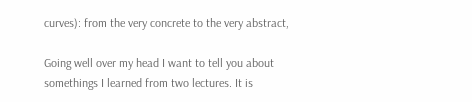curves): from the very concrete to the very abstract,

Going well over my head I want to tell you about somethings I learned from two lectures. It is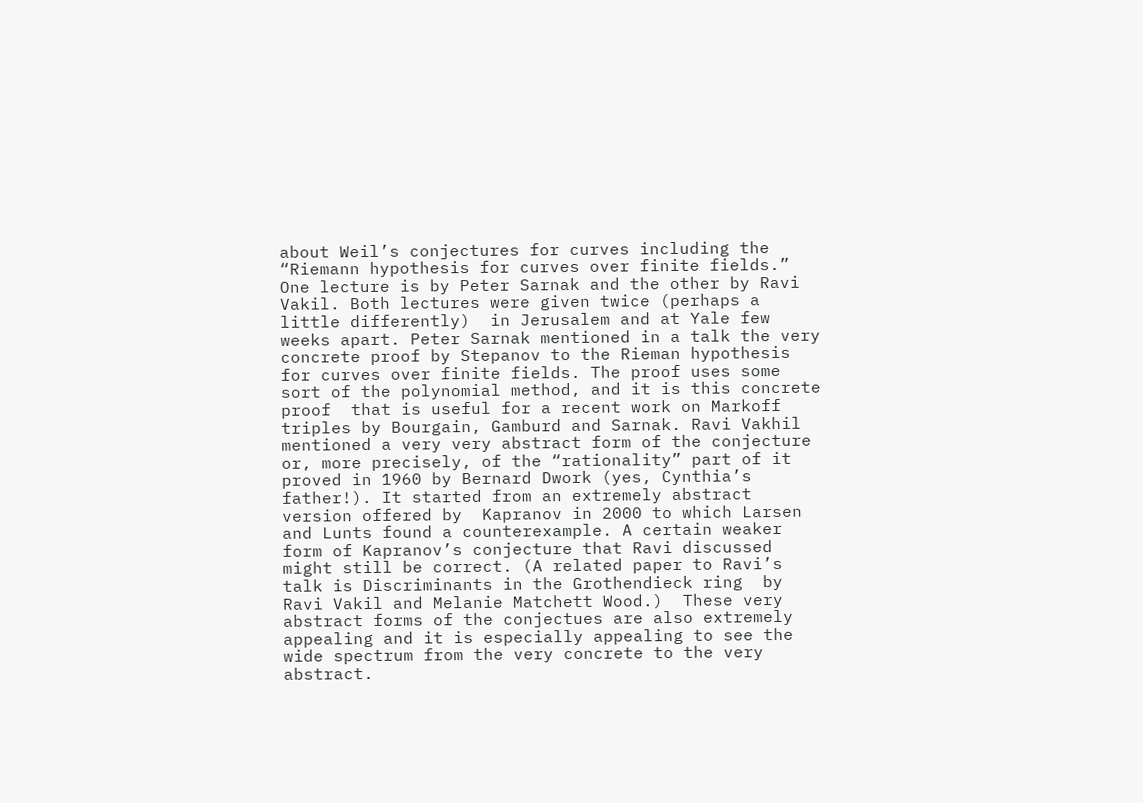about Weil’s conjectures for curves including the  “Riemann hypothesis for curves over finite fields.”   One lecture is by Peter Sarnak and the other by Ravi Vakil. Both lectures were given twice (perhaps a little differently)  in Jerusalem and at Yale few weeks apart. Peter Sarnak mentioned in a talk the very concrete proof by Stepanov to the Rieman hypothesis for curves over finite fields. The proof uses some sort of the polynomial method, and it is this concrete proof  that is useful for a recent work on Markoff triples by Bourgain, Gamburd and Sarnak. Ravi Vakhil mentioned a very very abstract form of the conjecture or, more precisely, of the “rationality” part of it proved in 1960 by Bernard Dwork (yes, Cynthia’s father!). It started from an extremely abstract version offered by  Kapranov in 2000 to which Larsen and Lunts found a counterexample. A certain weaker form of Kapranov’s conjecture that Ravi discussed might still be correct. (A related paper to Ravi’s talk is Discriminants in the Grothendieck ring  by Ravi Vakil and Melanie Matchett Wood.)  These very abstract forms of the conjectues are also extremely appealing and it is especially appealing to see the wide spectrum from the very concrete to the very abstract.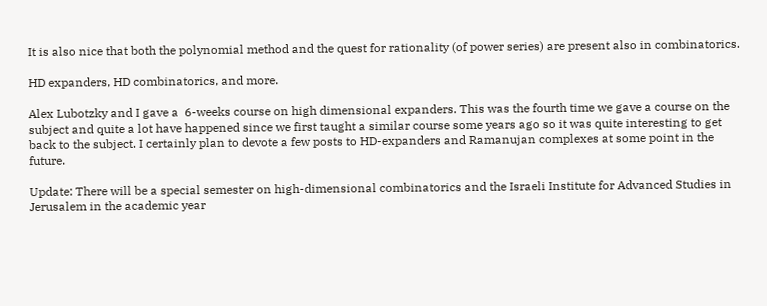It is also nice that both the polynomial method and the quest for rationality (of power series) are present also in combinatorics.

HD expanders, HD combinatorics, and more.

Alex Lubotzky and I gave a  6-weeks course on high dimensional expanders. This was the fourth time we gave a course on the subject and quite a lot have happened since we first taught a similar course some years ago so it was quite interesting to get back to the subject. I certainly plan to devote a few posts to HD-expanders and Ramanujan complexes at some point in the future.

Update: There will be a special semester on high-dimensional combinatorics and the Israeli Institute for Advanced Studies in Jerusalem in the academic year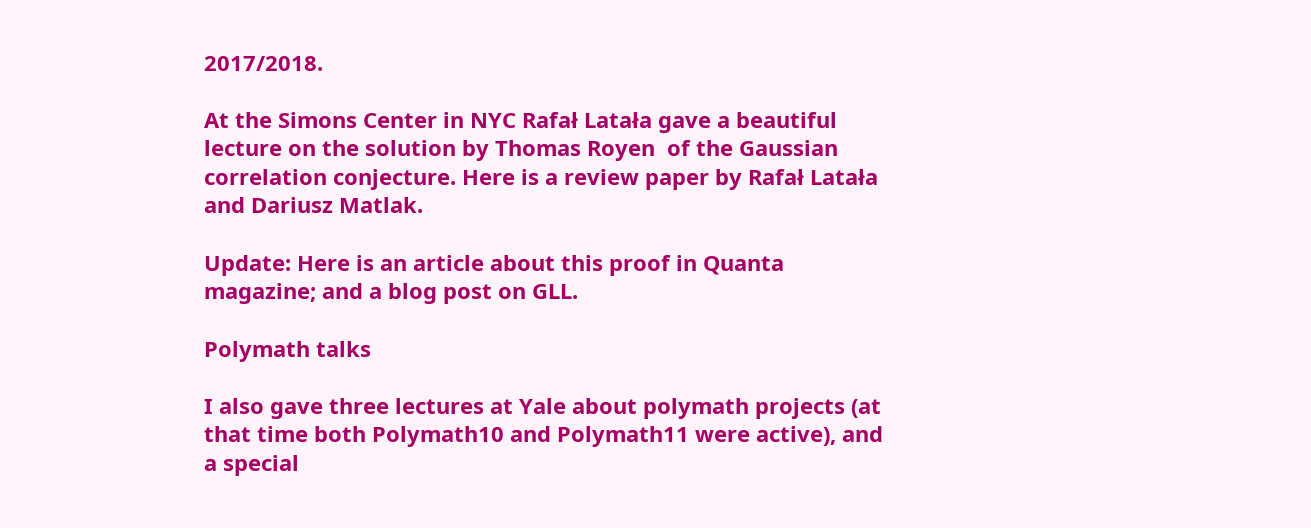2017/2018.

At the Simons Center in NYC Rafał Latała gave a beautiful lecture on the solution by Thomas Royen  of the Gaussian correlation conjecture. Here is a review paper by Rafał Latała and Dariusz Matlak.

Update: Here is an article about this proof in Quanta magazine; and a blog post on GLL.

Polymath talks

I also gave three lectures at Yale about polymath projects (at that time both Polymath10 and Polymath11 were active), and a special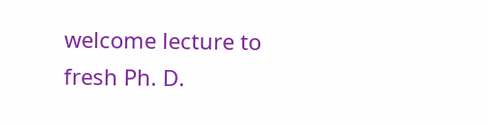welcome lecture to fresh Ph. D.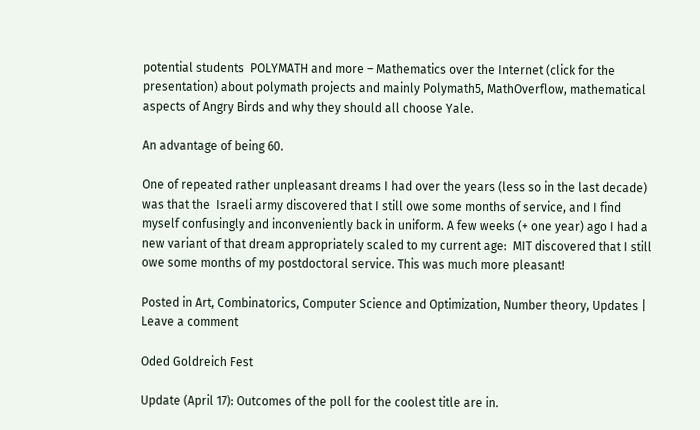potential students  POLYMATH and more – Mathematics over the Internet (click for the presentation) about polymath projects and mainly Polymath5, MathOverflow, mathematical aspects of Angry Birds and why they should all choose Yale.

An advantage of being 60.

One of repeated rather unpleasant dreams I had over the years (less so in the last decade)  was that the  Israeli army discovered that I still owe some months of service, and I find myself confusingly and inconveniently back in uniform. A few weeks (+ one year) ago I had a new variant of that dream appropriately scaled to my current age:  MIT discovered that I still owe some months of my postdoctoral service. This was much more pleasant!

Posted in Art, Combinatorics, Computer Science and Optimization, Number theory, Updates | Leave a comment

Oded Goldreich Fest

Update (April 17): Outcomes of the poll for the coolest title are in.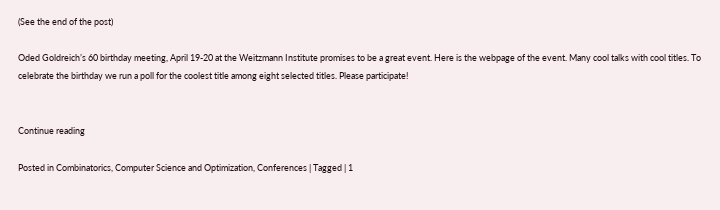(See the end of the post)

Oded Goldreich’s 60 birthday meeting, April 19-20 at the Weitzmann Institute promises to be a great event. Here is the webpage of the event. Many cool talks with cool titles. To celebrate the birthday we run a poll for the coolest title among eight selected titles. Please participate!


Continue reading

Posted in Combinatorics, Computer Science and Optimization, Conferences | Tagged | 1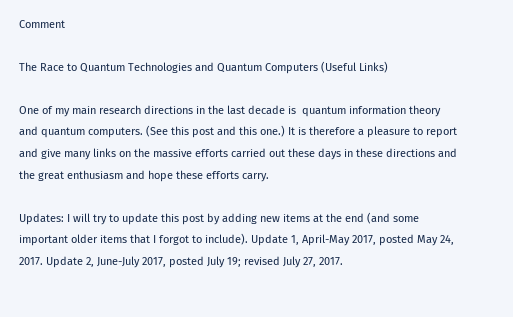Comment

The Race to Quantum Technologies and Quantum Computers (Useful Links)

One of my main research directions in the last decade is  quantum information theory and quantum computers. (See this post and this one.) It is therefore a pleasure to report and give many links on the massive efforts carried out these days in these directions and the great enthusiasm and hope these efforts carry.

Updates: I will try to update this post by adding new items at the end (and some important older items that I forgot to include). Update 1, April-May 2017, posted May 24, 2017. Update 2, June-July 2017, posted July 19; revised July 27, 2017.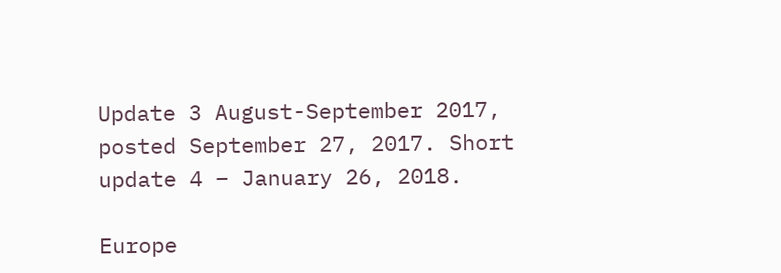Update 3 August-September 2017, posted September 27, 2017. Short update 4 – January 26, 2018.

Europe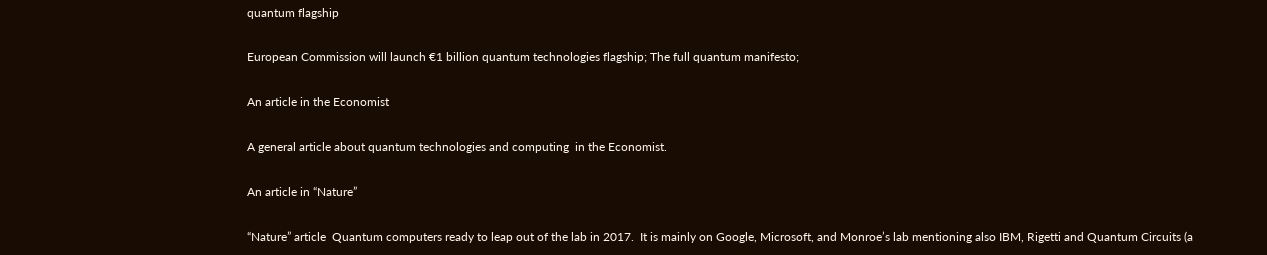quantum flagship

European Commission will launch €1 billion quantum technologies flagship; The full quantum manifesto;

An article in the Economist

A general article about quantum technologies and computing  in the Economist.

An article in “Nature”

“Nature” article  Quantum computers ready to leap out of the lab in 2017.  It is mainly on Google, Microsoft, and Monroe’s lab mentioning also IBM, Rigetti and Quantum Circuits (a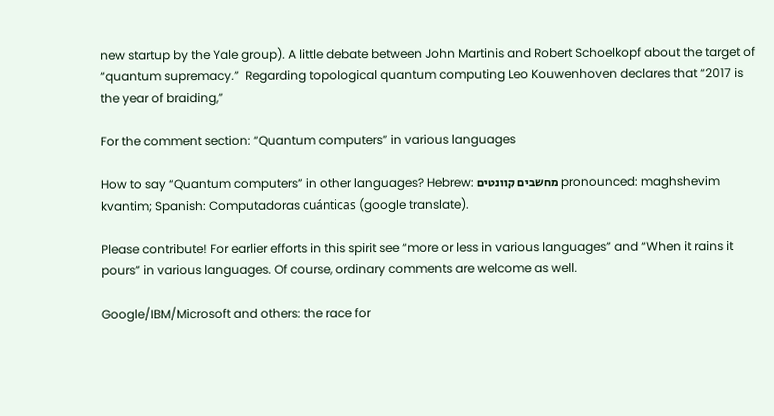new startup by the Yale group). A little debate between John Martinis and Robert Schoelkopf about the target of “quantum supremacy.”  Regarding topological quantum computing Leo Kouwenhoven declares that “2017 is the year of braiding,”

For the comment section: “Quantum computers” in various languages

How to say “Quantum computers” in other languages? Hebrew: מחשבים קוונטים pronounced: maghshevim kvantim; Spanish: Computadoras cuánticas (google translate).

Please contribute! For earlier efforts in this spirit see “more or less in various languages” and “When it rains it pours” in various languages. Of course, ordinary comments are welcome as well.

Google/IBM/Microsoft and others: the race for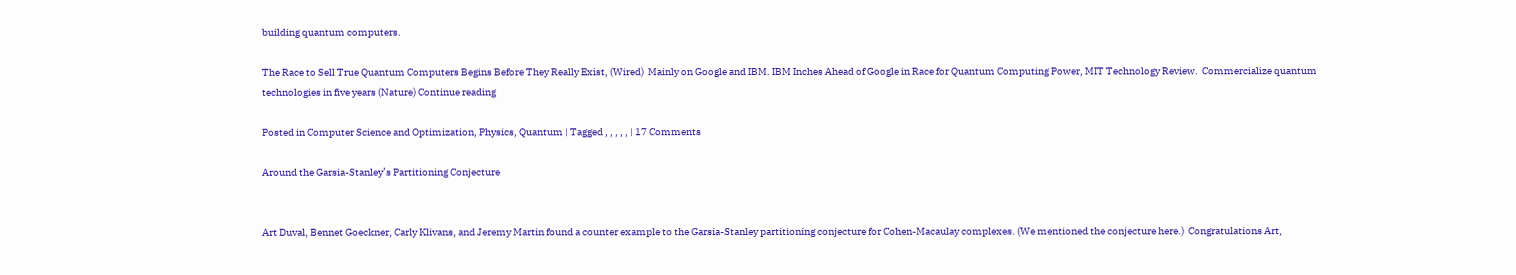building quantum computers.

The Race to Sell True Quantum Computers Begins Before They Really Exist, (Wired)  Mainly on Google and IBM. IBM Inches Ahead of Google in Race for Quantum Computing Power, MIT Technology Review.  Commercialize quantum technologies in five years (Nature) Continue reading

Posted in Computer Science and Optimization, Physics, Quantum | Tagged , , , , , | 17 Comments

Around the Garsia-Stanley’s Partitioning Conjecture


Art Duval, Bennet Goeckner, Carly Klivans, and Jeremy Martin found a counter example to the Garsia-Stanley partitioning conjecture for Cohen-Macaulay complexes. (We mentioned the conjecture here.)  Congratulations Art,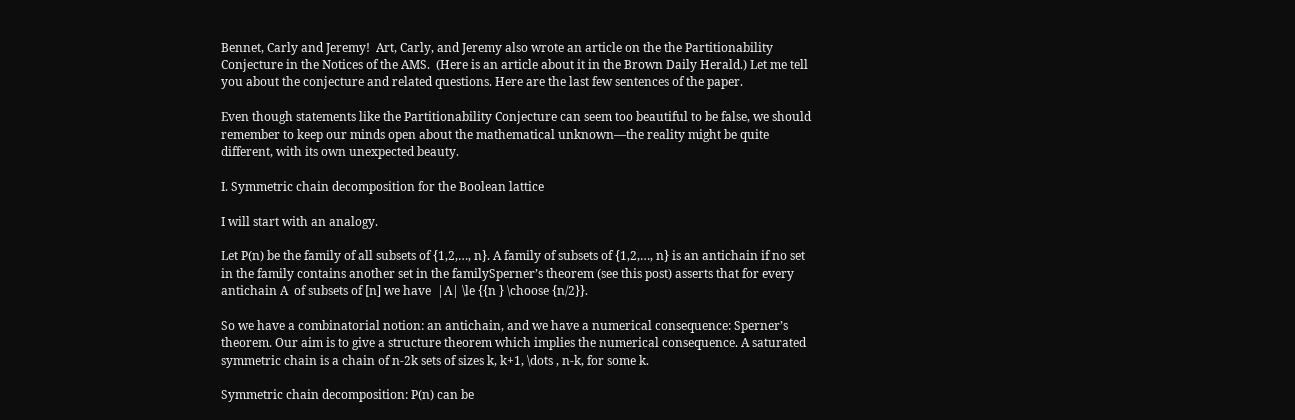Bennet, Carly and Jeremy!  Art, Carly, and Jeremy also wrote an article on the the Partitionability Conjecture in the Notices of the AMS.  (Here is an article about it in the Brown Daily Herald.) Let me tell you about the conjecture and related questions. Here are the last few sentences of the paper.

Even though statements like the Partitionability Conjecture can seem too beautiful to be false, we should remember to keep our minds open about the mathematical unknown—the reality might be quite different, with its own unexpected beauty.

I. Symmetric chain decomposition for the Boolean lattice

I will start with an analogy.

Let P(n) be the family of all subsets of {1,2,…, n}. A family of subsets of {1,2,…, n} is an antichain if no set in the family contains another set in the familySperner’s theorem (see this post) asserts that for every antichain A  of subsets of [n] we have  |A| \le {{n } \choose {n/2}}.

So we have a combinatorial notion: an antichain, and we have a numerical consequence: Sperner’s theorem. Our aim is to give a structure theorem which implies the numerical consequence. A saturated symmetric chain is a chain of n-2k sets of sizes k, k+1, \dots , n-k, for some k.

Symmetric chain decomposition: P(n) can be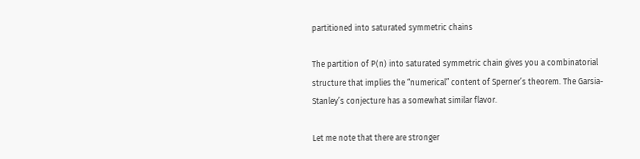partitioned into saturated symmetric chains

The partition of P(n) into saturated symmetric chain gives you a combinatorial structure that implies the “numerical” content of Sperner’s theorem. The Garsia-Stanley’s conjecture has a somewhat similar flavor.

Let me note that there are stronger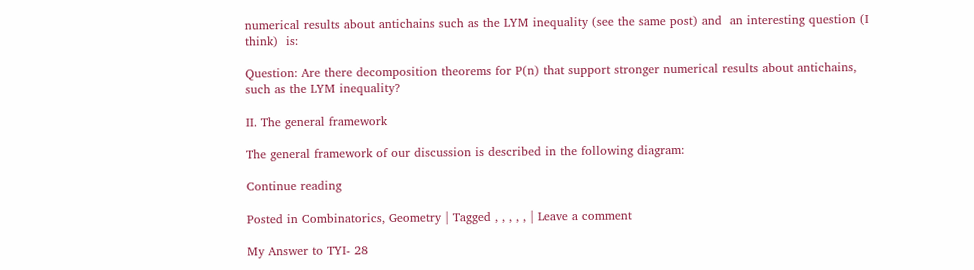numerical results about antichains such as the LYM inequality (see the same post) and  an interesting question (I think)  is:

Question: Are there decomposition theorems for P(n) that support stronger numerical results about antichains,  such as the LYM inequality?

II. The general framework

The general framework of our discussion is described in the following diagram:

Continue reading

Posted in Combinatorics, Geometry | Tagged , , , , , | Leave a comment

My Answer to TYI- 28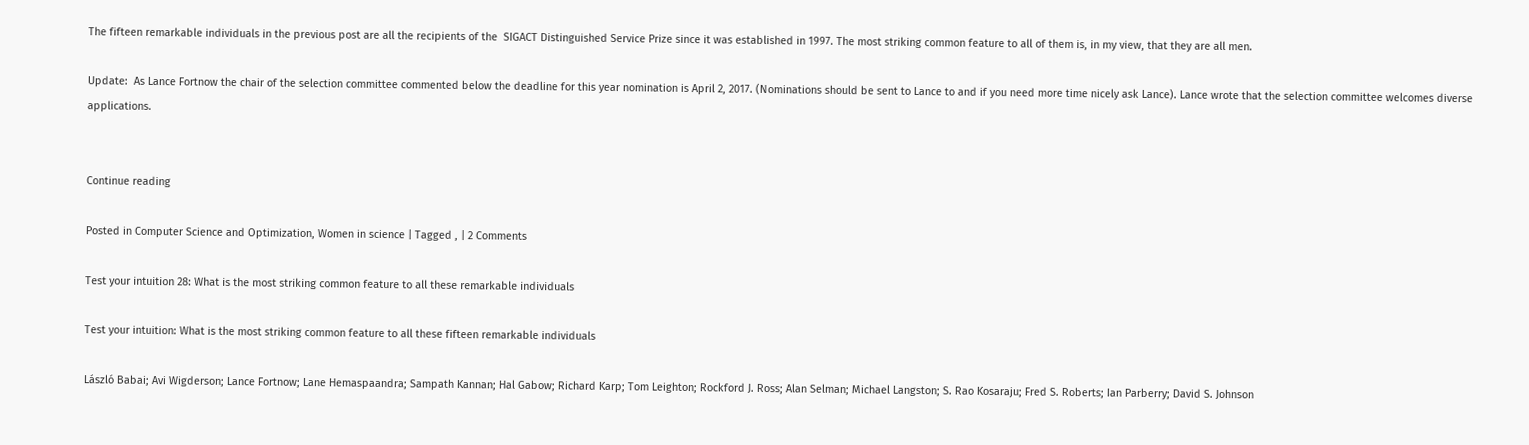The fifteen remarkable individuals in the previous post are all the recipients of the  SIGACT Distinguished Service Prize since it was established in 1997. The most striking common feature to all of them is, in my view, that they are all men.

Update:  As Lance Fortnow the chair of the selection committee commented below the deadline for this year nomination is April 2, 2017. (Nominations should be sent to Lance to and if you need more time nicely ask Lance). Lance wrote that the selection committee welcomes diverse applications.


Continue reading

Posted in Computer Science and Optimization, Women in science | Tagged , | 2 Comments

Test your intuition 28: What is the most striking common feature to all these remarkable individuals

Test your intuition: What is the most striking common feature to all these fifteen remarkable individuals

László Babai; Avi Wigderson; Lance Fortnow; Lane Hemaspaandra; Sampath Kannan; Hal Gabow; Richard Karp; Tom Leighton; Rockford J. Ross; Alan Selman; Michael Langston; S. Rao Kosaraju; Fred S. Roberts; Ian Parberry; David S. Johnson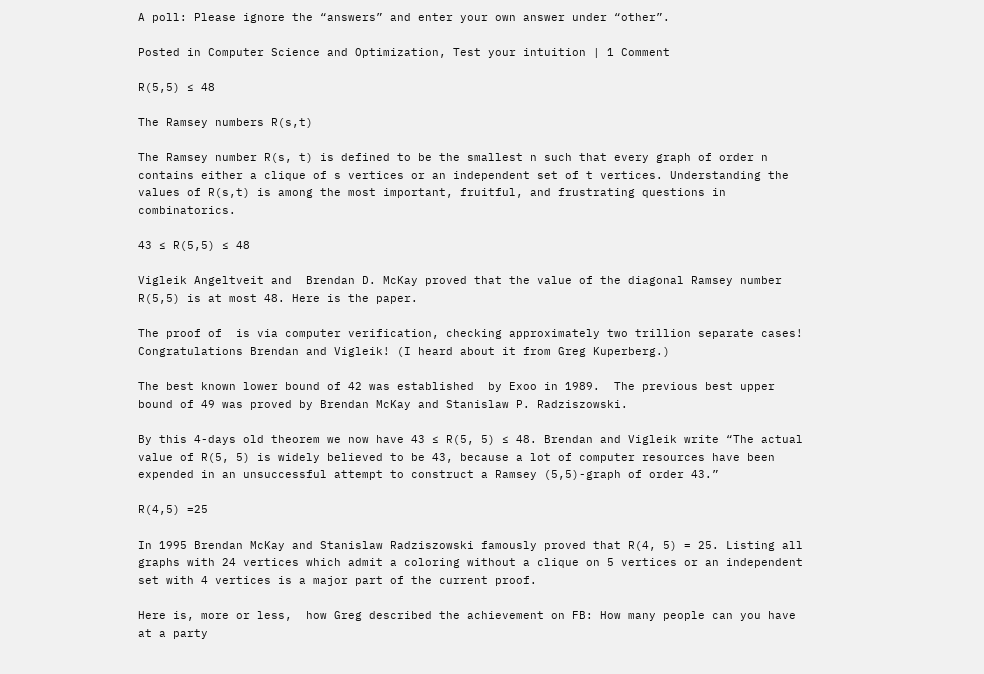A poll: Please ignore the “answers” and enter your own answer under “other”.

Posted in Computer Science and Optimization, Test your intuition | 1 Comment

R(5,5) ≤ 48

The Ramsey numbers R(s,t)

The Ramsey number R(s, t) is defined to be the smallest n such that every graph of order n contains either a clique of s vertices or an independent set of t vertices. Understanding the values of R(s,t) is among the most important, fruitful, and frustrating questions in combinatorics.

43 ≤ R(5,5) ≤ 48

Vigleik Angeltveit and  Brendan D. McKay proved that the value of the diagonal Ramsey number R(5,5) is at most 48. Here is the paper.

The proof of  is via computer verification, checking approximately two trillion separate cases! Congratulations Brendan and Vigleik! (I heard about it from Greg Kuperberg.)

The best known lower bound of 42 was established  by Exoo in 1989.  The previous best upper bound of 49 was proved by Brendan McKay and Stanislaw P. Radziszowski.

By this 4-days old theorem we now have 43 ≤ R(5, 5) ≤ 48. Brendan and Vigleik write “The actual value of R(5, 5) is widely believed to be 43, because a lot of computer resources have been expended in an unsuccessful attempt to construct a Ramsey (5,5)-graph of order 43.”

R(4,5) =25

In 1995 Brendan McKay and Stanislaw Radziszowski famously proved that R(4, 5) = 25. Listing all graphs with 24 vertices which admit a coloring without a clique on 5 vertices or an independent set with 4 vertices is a major part of the current proof.

Here is, more or less,  how Greg described the achievement on FB: How many people can you have at a party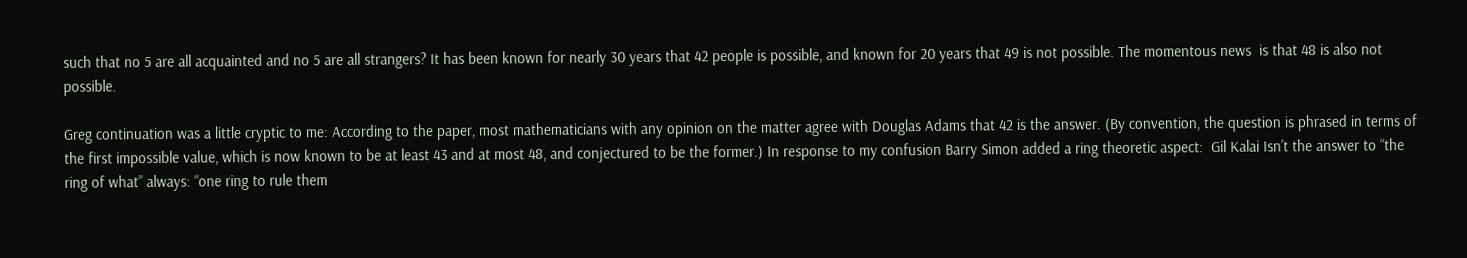such that no 5 are all acquainted and no 5 are all strangers? It has been known for nearly 30 years that 42 people is possible, and known for 20 years that 49 is not possible. The momentous news  is that 48 is also not possible.

Greg continuation was a little cryptic to me: According to the paper, most mathematicians with any opinion on the matter agree with Douglas Adams that 42 is the answer. (By convention, the question is phrased in terms of the first impossible value, which is now known to be at least 43 and at most 48, and conjectured to be the former.) In response to my confusion Barry Simon added a ring theoretic aspect:  Gil Kalai Isn’t the answer to “the ring of what” always: “one ring to rule them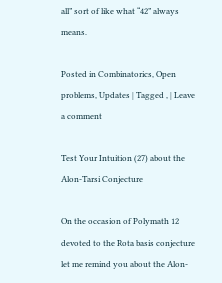all” sort of like what “42” always means.

Posted in Combinatorics, Open problems, Updates | Tagged , | Leave a comment

Test Your Intuition (27) about the Alon-Tarsi Conjecture

On the occasion of Polymath 12 devoted to the Rota basis conjecture let me remind you about the Alon-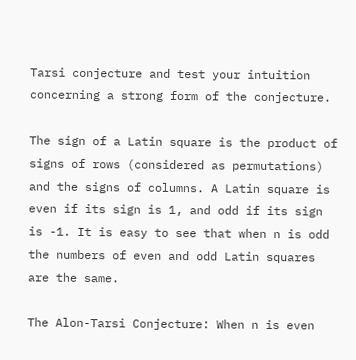Tarsi conjecture and test your intuition concerning a strong form of the conjecture.

The sign of a Latin square is the product of signs of rows (considered as permutations) and the signs of columns. A Latin square is even if its sign is 1, and odd if its sign is -1. It is easy to see that when n is odd the numbers of even and odd Latin squares are the same.

The Alon-Tarsi Conjecture: When n is even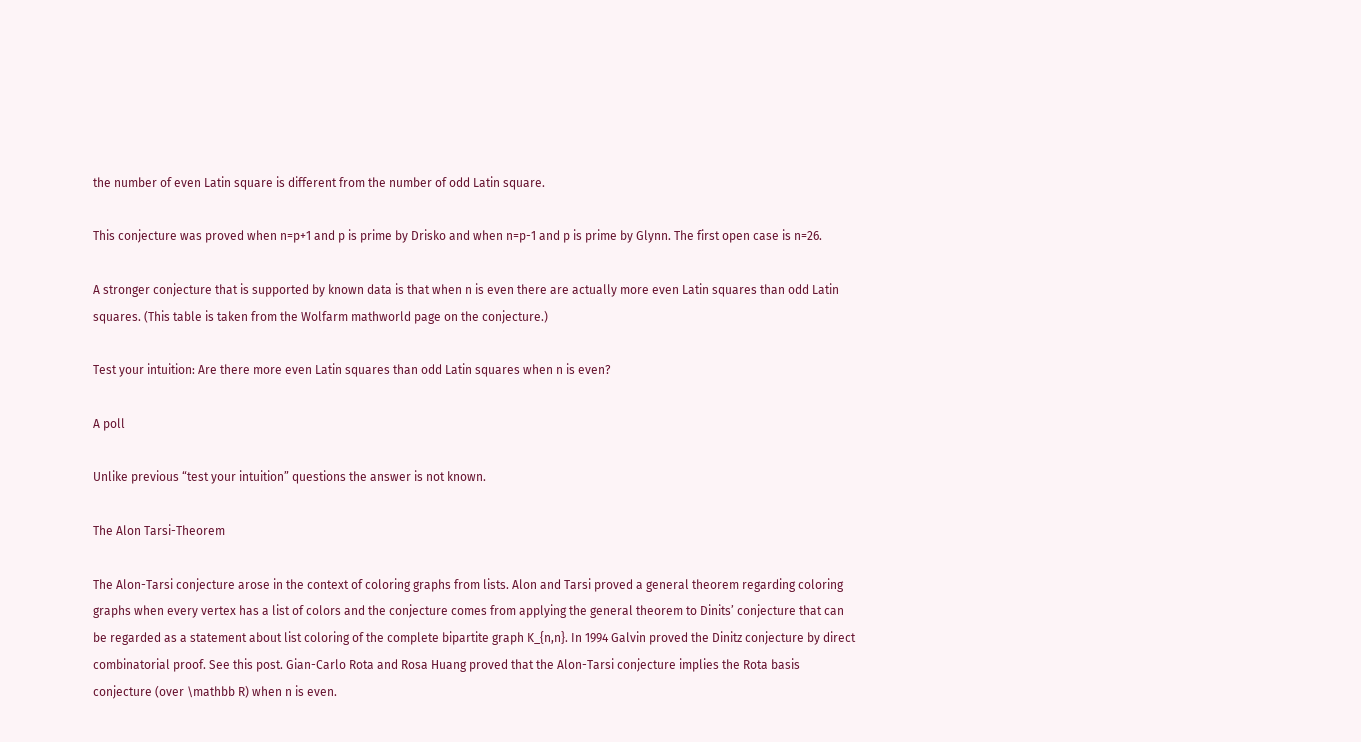the number of even Latin square is different from the number of odd Latin square.

This conjecture was proved when n=p+1 and p is prime by Drisko and when n=p-1 and p is prime by Glynn. The first open case is n=26.

A stronger conjecture that is supported by known data is that when n is even there are actually more even Latin squares than odd Latin squares. (This table is taken from the Wolfarm mathworld page on the conjecture.)

Test your intuition: Are there more even Latin squares than odd Latin squares when n is even?

A poll

Unlike previous “test your intuition” questions the answer is not known.

The Alon Tarsi-Theorem

The Alon-Tarsi conjecture arose in the context of coloring graphs from lists. Alon and Tarsi proved a general theorem regarding coloring graphs when every vertex has a list of colors and the conjecture comes from applying the general theorem to Dinits’ conjecture that can be regarded as a statement about list coloring of the complete bipartite graph K_{n,n}. In 1994 Galvin proved the Dinitz conjecture by direct combinatorial proof. See this post. Gian-Carlo Rota and Rosa Huang proved that the Alon-Tarsi conjecture implies the Rota basis conjecture (over \mathbb R) when n is even.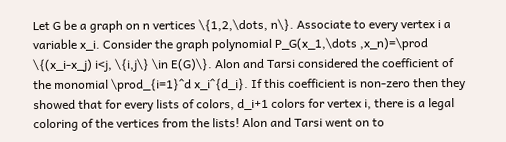Let G be a graph on n vertices \{1,2,\dots, n\}. Associate to every vertex i a variable x_i. Consider the graph polynomial P_G(x_1,\dots ,x_n)=\prod \{(x_i-x_j) i<j, \{i,j\} \in E(G)\}. Alon and Tarsi considered the coefficient of the monomial \prod_{i=1}^d x_i^{d_i}. If this coefficient is non-zero then they showed that for every lists of colors, d_i+1 colors for vertex i, there is a legal coloring of the vertices from the lists! Alon and Tarsi went on to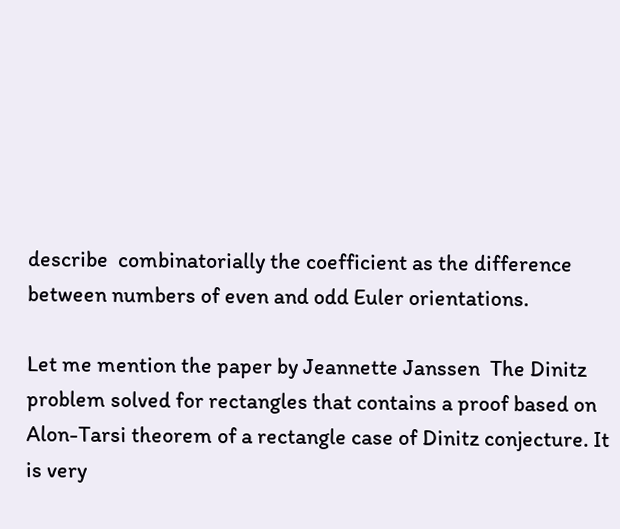describe  combinatorially the coefficient as the difference between numbers of even and odd Euler orientations.

Let me mention the paper by Jeannette Janssen  The Dinitz problem solved for rectangles that contains a proof based on Alon-Tarsi theorem of a rectangle case of Dinitz conjecture. It is very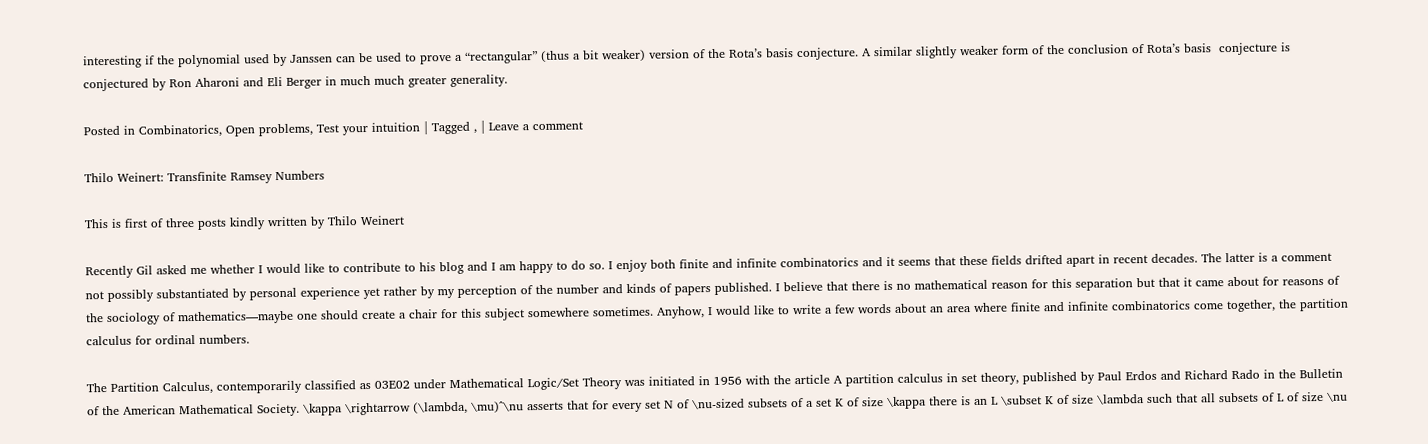interesting if the polynomial used by Janssen can be used to prove a “rectangular” (thus a bit weaker) version of the Rota’s basis conjecture. A similar slightly weaker form of the conclusion of Rota’s basis  conjecture is conjectured by Ron Aharoni and Eli Berger in much much greater generality.

Posted in Combinatorics, Open problems, Test your intuition | Tagged , | Leave a comment

Thilo Weinert: Transfinite Ramsey Numbers

This is first of three posts kindly written by Thilo Weinert

Recently Gil asked me whether I would like to contribute to his blog and I am happy to do so. I enjoy both finite and infinite combinatorics and it seems that these fields drifted apart in recent decades. The latter is a comment not possibly substantiated by personal experience yet rather by my perception of the number and kinds of papers published. I believe that there is no mathematical reason for this separation but that it came about for reasons of the sociology of mathematics—maybe one should create a chair for this subject somewhere sometimes. Anyhow, I would like to write a few words about an area where finite and infinite combinatorics come together, the partition calculus for ordinal numbers.

The Partition Calculus, contemporarily classified as 03E02 under Mathematical Logic/Set Theory was initiated in 1956 with the article A partition calculus in set theory, published by Paul Erdos and Richard Rado in the Bulletin of the American Mathematical Society. \kappa \rightarrow (\lambda, \mu)^\nu asserts that for every set N of \nu-sized subsets of a set K of size \kappa there is an L \subset K of size \lambda such that all subsets of L of size \nu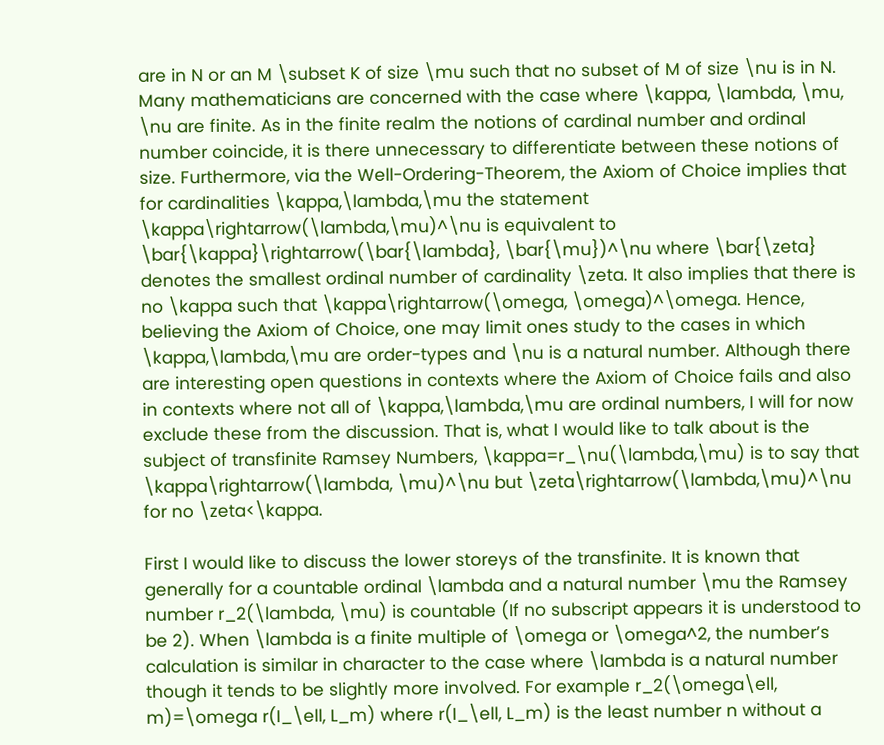are in N or an M \subset K of size \mu such that no subset of M of size \nu is in N. Many mathematicians are concerned with the case where \kappa, \lambda, \mu, \nu are finite. As in the finite realm the notions of cardinal number and ordinal number coincide, it is there unnecessary to differentiate between these notions of size. Furthermore, via the Well-Ordering-Theorem, the Axiom of Choice implies that for cardinalities \kappa,\lambda,\mu the statement \kappa\rightarrow(\lambda,\mu)^\nu is equivalent to \bar{\kappa}\rightarrow(\bar{\lambda}, \bar{\mu})^\nu where \bar{\zeta} denotes the smallest ordinal number of cardinality \zeta. It also implies that there is no \kappa such that \kappa\rightarrow(\omega, \omega)^\omega. Hence, believing the Axiom of Choice, one may limit ones study to the cases in which \kappa,\lambda,\mu are order-types and \nu is a natural number. Although there are interesting open questions in contexts where the Axiom of Choice fails and also in contexts where not all of \kappa,\lambda,\mu are ordinal numbers, I will for now exclude these from the discussion. That is, what I would like to talk about is the subject of transfinite Ramsey Numbers, \kappa=r_\nu(\lambda,\mu) is to say that \kappa\rightarrow(\lambda, \mu)^\nu but \zeta\rightarrow(\lambda,\mu)^\nu for no \zeta<\kappa.

First I would like to discuss the lower storeys of the transfinite. It is known that generally for a countable ordinal \lambda and a natural number \mu the Ramsey number r_2(\lambda, \mu) is countable (If no subscript appears it is understood to be 2). When \lambda is a finite multiple of \omega or \omega^2, the number’s calculation is similar in character to the case where \lambda is a natural number though it tends to be slightly more involved. For example r_2(\omega\ell, m)=\omega r(I_\ell, L_m) where r(I_\ell, L_m) is the least number n without a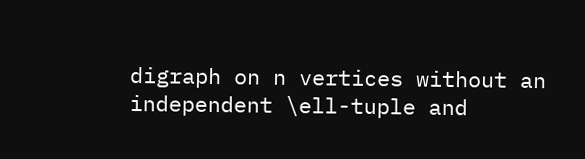digraph on n vertices without an independent \ell-tuple and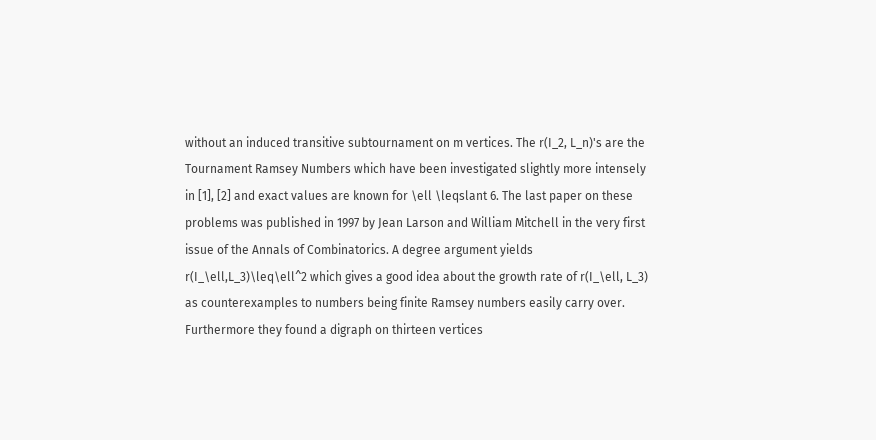without an induced transitive subtournament on m vertices. The r(I_2, L_n)'s are the Tournament Ramsey Numbers which have been investigated slightly more intensely in [1], [2] and exact values are known for \ell \leqslant 6. The last paper on these problems was published in 1997 by Jean Larson and William Mitchell in the very first issue of the Annals of Combinatorics. A degree argument yields r(I_\ell,L_3)\leq\ell^2 which gives a good idea about the growth rate of r(I_\ell, L_3) as counterexamples to numbers being finite Ramsey numbers easily carry over. Furthermore they found a digraph on thirteen vertices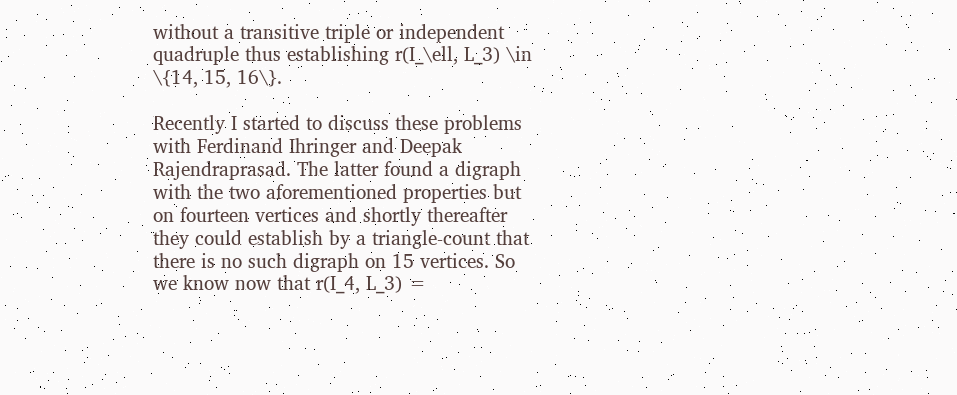without a transitive triple or independent quadruple thus establishing r(I_\ell, L_3) \in \{14, 15, 16\}.

Recently I started to discuss these problems with Ferdinand Ihringer and Deepak Rajendraprasad. The latter found a digraph with the two aforementioned properties but on fourteen vertices and shortly thereafter they could establish by a triangle-count that there is no such digraph on 15 vertices. So we know now that r(I_4, L_3) =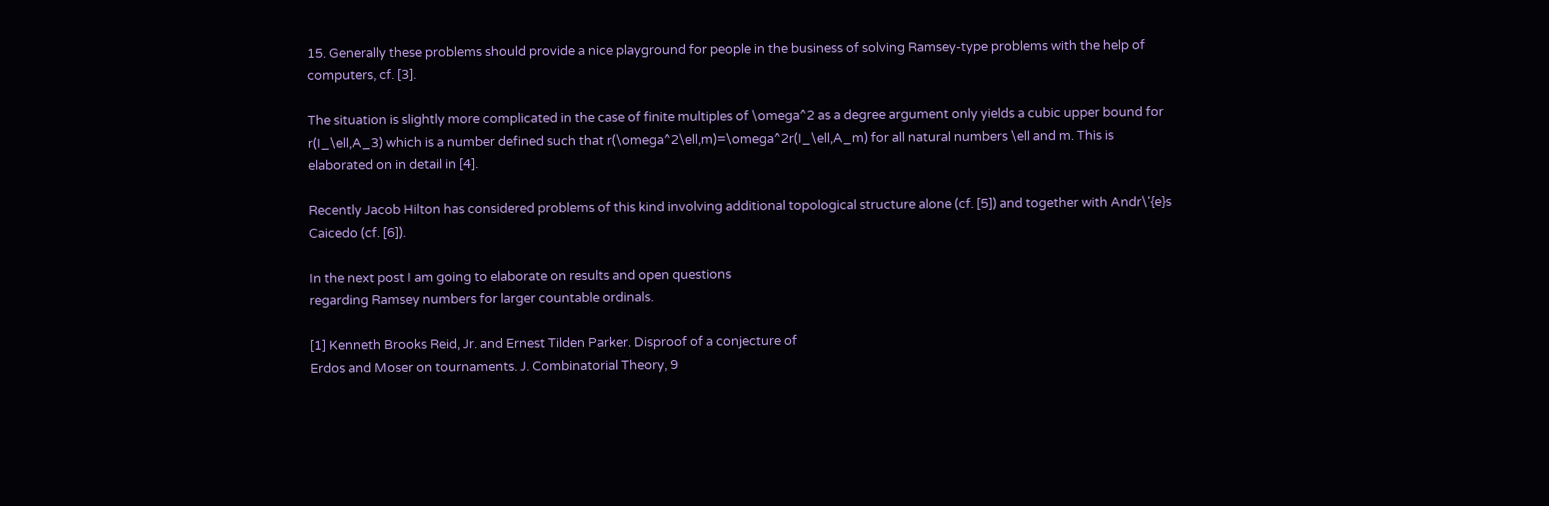15. Generally these problems should provide a nice playground for people in the business of solving Ramsey-type problems with the help of computers, cf. [3].

The situation is slightly more complicated in the case of finite multiples of \omega^2 as a degree argument only yields a cubic upper bound for r(I_\ell,A_3) which is a number defined such that r(\omega^2\ell,m)=\omega^2r(I_\ell,A_m) for all natural numbers \ell and m. This is elaborated on in detail in [4].

Recently Jacob Hilton has considered problems of this kind involving additional topological structure alone (cf. [5]) and together with Andr\'{e}s Caicedo (cf. [6]).

In the next post I am going to elaborate on results and open questions
regarding Ramsey numbers for larger countable ordinals.

[1] Kenneth Brooks Reid, Jr. and Ernest Tilden Parker. Disproof of a conjecture of
Erdos and Moser on tournaments. J. Combinatorial Theory, 9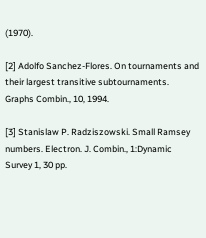(1970).

[2] Adolfo Sanchez-Flores. On tournaments and their largest transitive subtournaments.
Graphs Combin., 10, 1994.

[3] Stanislaw P. Radziszowski. Small Ramsey numbers. Electron. J. Combin., 1:Dynamic
Survey 1, 30 pp.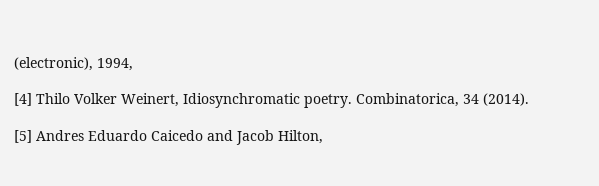(electronic), 1994,

[4] Thilo Volker Weinert, Idiosynchromatic poetry. Combinatorica, 34 (2014).

[5] Andres Eduardo Caicedo and Jacob Hilton,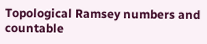Topological Ramsey numbers and countable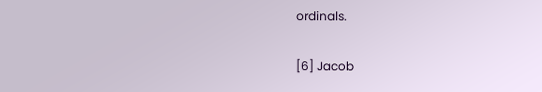ordinals.

[6] Jacob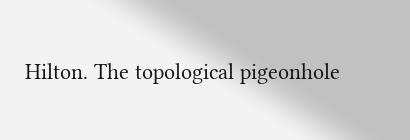Hilton. The topological pigeonhole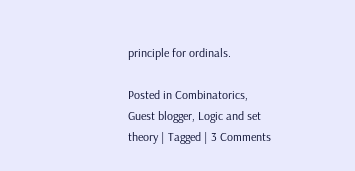principle for ordinals.

Posted in Combinatorics, Guest blogger, Logic and set theory | Tagged | 3 Comments